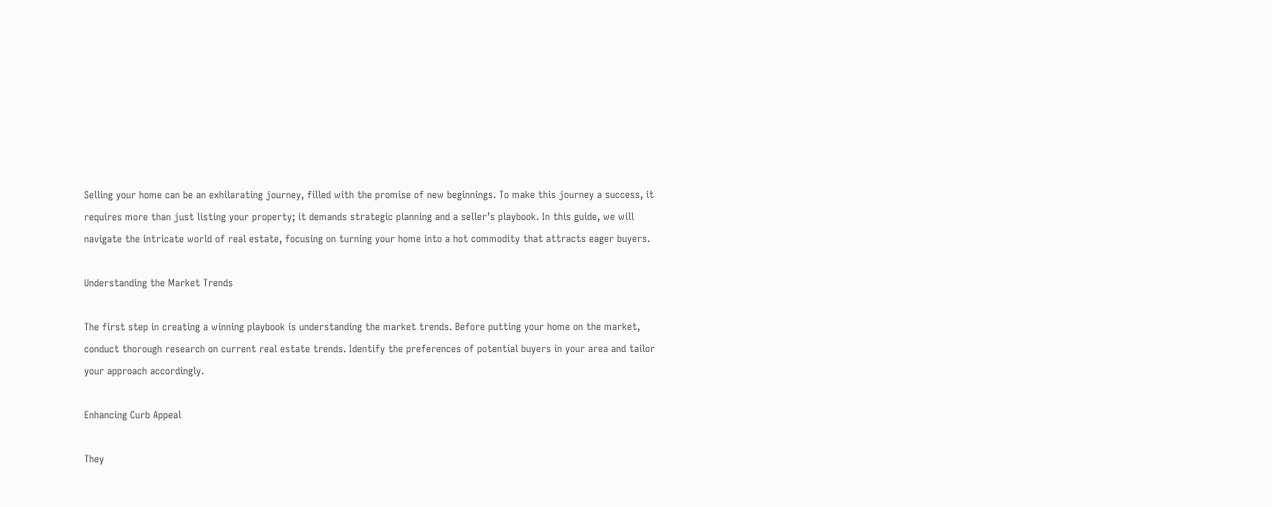Selling your home can be an exhilarating journey, filled with the promise of new beginnings. To make this journey a success, it requires more than just listing your property; it demands strategic planning and a seller’s playbook. In this guide, we will navigate the intricate world of real estate, focusing on turning your home into a hot commodity that attracts eager buyers.

Understanding the Market Trends

The first step in creating a winning playbook is understanding the market trends. Before putting your home on the market, conduct thorough research on current real estate trends. Identify the preferences of potential buyers in your area and tailor your approach accordingly.

Enhancing Curb Appeal

They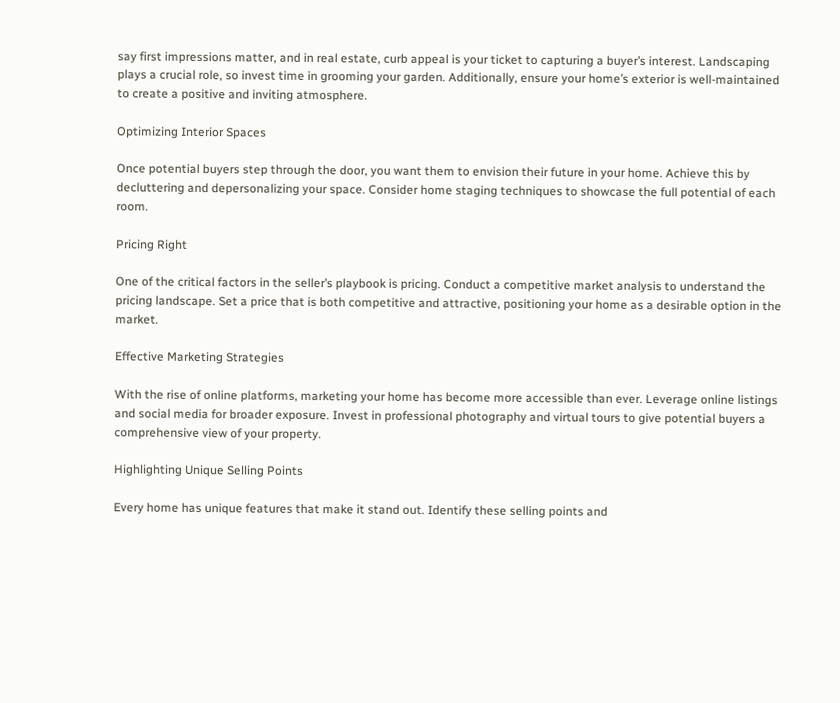say first impressions matter, and in real estate, curb appeal is your ticket to capturing a buyer’s interest. Landscaping plays a crucial role, so invest time in grooming your garden. Additionally, ensure your home’s exterior is well-maintained to create a positive and inviting atmosphere.

Optimizing Interior Spaces

Once potential buyers step through the door, you want them to envision their future in your home. Achieve this by decluttering and depersonalizing your space. Consider home staging techniques to showcase the full potential of each room.

Pricing Right

One of the critical factors in the seller’s playbook is pricing. Conduct a competitive market analysis to understand the pricing landscape. Set a price that is both competitive and attractive, positioning your home as a desirable option in the market.

Effective Marketing Strategies

With the rise of online platforms, marketing your home has become more accessible than ever. Leverage online listings and social media for broader exposure. Invest in professional photography and virtual tours to give potential buyers a comprehensive view of your property.

Highlighting Unique Selling Points

Every home has unique features that make it stand out. Identify these selling points and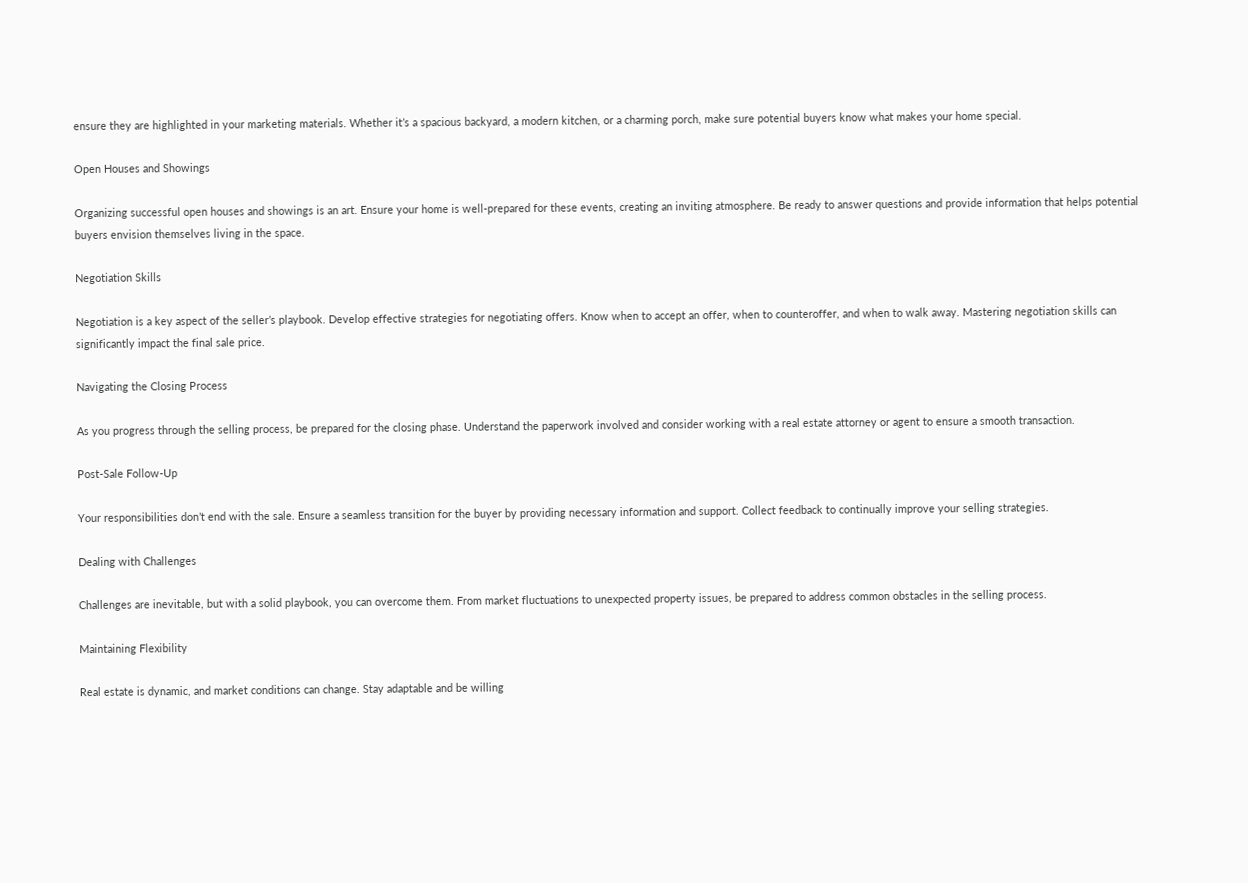ensure they are highlighted in your marketing materials. Whether it’s a spacious backyard, a modern kitchen, or a charming porch, make sure potential buyers know what makes your home special.

Open Houses and Showings

Organizing successful open houses and showings is an art. Ensure your home is well-prepared for these events, creating an inviting atmosphere. Be ready to answer questions and provide information that helps potential buyers envision themselves living in the space.

Negotiation Skills

Negotiation is a key aspect of the seller’s playbook. Develop effective strategies for negotiating offers. Know when to accept an offer, when to counteroffer, and when to walk away. Mastering negotiation skills can significantly impact the final sale price.

Navigating the Closing Process

As you progress through the selling process, be prepared for the closing phase. Understand the paperwork involved and consider working with a real estate attorney or agent to ensure a smooth transaction.

Post-Sale Follow-Up

Your responsibilities don’t end with the sale. Ensure a seamless transition for the buyer by providing necessary information and support. Collect feedback to continually improve your selling strategies.

Dealing with Challenges

Challenges are inevitable, but with a solid playbook, you can overcome them. From market fluctuations to unexpected property issues, be prepared to address common obstacles in the selling process.

Maintaining Flexibility

Real estate is dynamic, and market conditions can change. Stay adaptable and be willing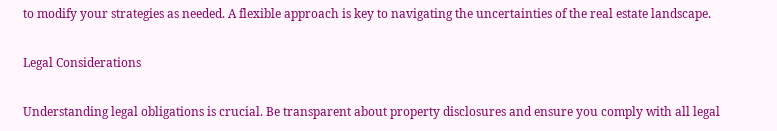to modify your strategies as needed. A flexible approach is key to navigating the uncertainties of the real estate landscape.

Legal Considerations

Understanding legal obligations is crucial. Be transparent about property disclosures and ensure you comply with all legal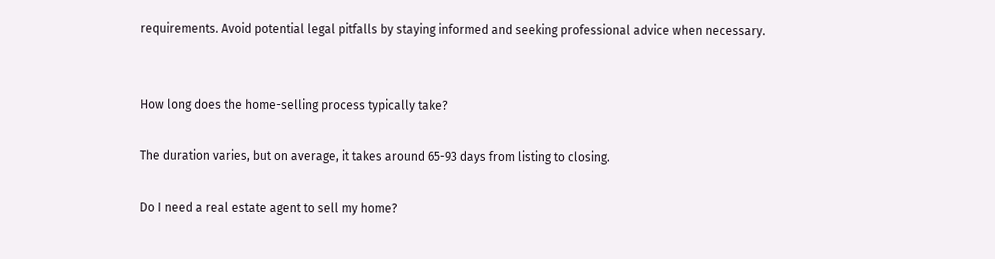requirements. Avoid potential legal pitfalls by staying informed and seeking professional advice when necessary.


How long does the home-selling process typically take?

The duration varies, but on average, it takes around 65-93 days from listing to closing.

Do I need a real estate agent to sell my home?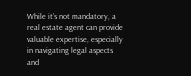While it’s not mandatory, a real estate agent can provide valuable expertise, especially in navigating legal aspects and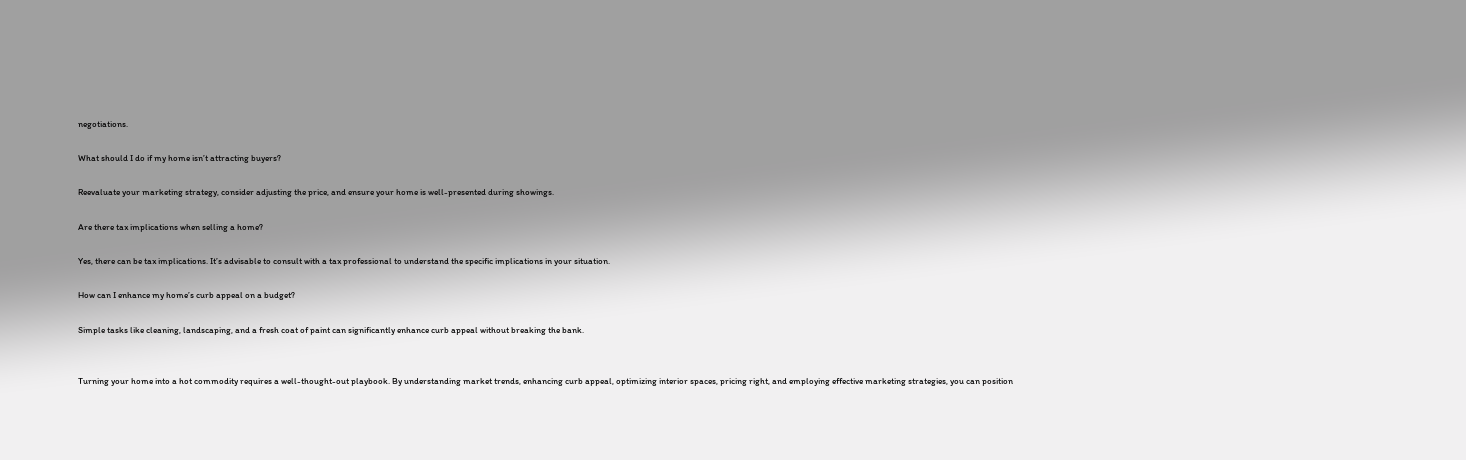negotiations.

What should I do if my home isn’t attracting buyers?

Reevaluate your marketing strategy, consider adjusting the price, and ensure your home is well-presented during showings.

Are there tax implications when selling a home?

Yes, there can be tax implications. It’s advisable to consult with a tax professional to understand the specific implications in your situation.

How can I enhance my home’s curb appeal on a budget?

Simple tasks like cleaning, landscaping, and a fresh coat of paint can significantly enhance curb appeal without breaking the bank.


Turning your home into a hot commodity requires a well-thought-out playbook. By understanding market trends, enhancing curb appeal, optimizing interior spaces, pricing right, and employing effective marketing strategies, you can position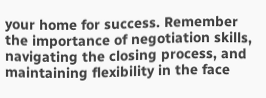your home for success. Remember the importance of negotiation skills, navigating the closing process, and maintaining flexibility in the face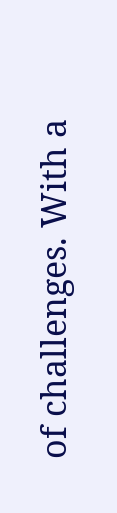of challenges. With a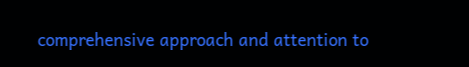comprehensive approach and attention to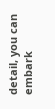detail, you can embark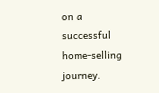on a successful home-selling journey.